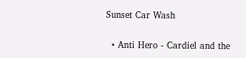Sunset Car Wash

  • Anti Hero - Cardiel and the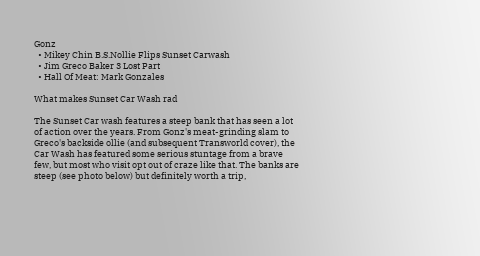Gonz
  • Mikey Chin B.S.Nollie Flips Sunset Carwash
  • Jim Greco Baker 3 Lost Part
  • Hall Of Meat: Mark Gonzales

What makes Sunset Car Wash rad

The Sunset Car wash features a steep bank that has seen a lot of action over the years. From Gonz's meat-grinding slam to Greco's backside ollie (and subsequent Transworld cover), the Car Wash has featured some serious stuntage from a brave few, but most who visit opt out of craze like that. The banks are steep (see photo below) but definitely worth a trip,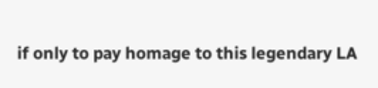if only to pay homage to this legendary LA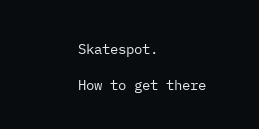Skatespot.

How to get there